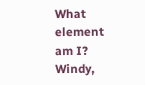What element am I? Windy,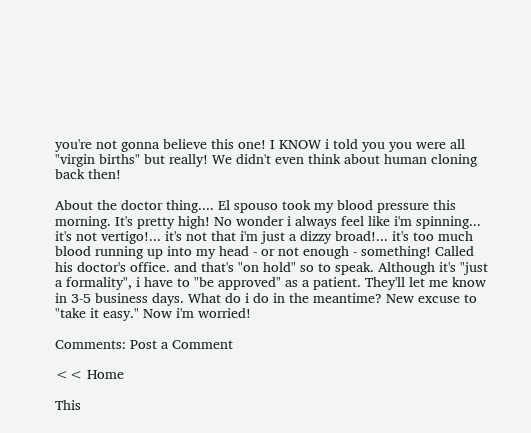you're not gonna believe this one! I KNOW i told you you were all "virgin births" but really! We didn't even think about human cloning back then!

About the doctor thing.... El spouso took my blood pressure this morning. It's pretty high! No wonder i always feel like i'm spinning... it's not vertigo!... it's not that i'm just a dizzy broad!... it's too much blood running up into my head - or not enough - something! Called his doctor's office. and that's "on hold" so to speak. Although it's "just a formality", i have to "be approved" as a patient. They'll let me know in 3-5 business days. What do i do in the meantime? New excuse to "take it easy." Now i'm worried!

Comments: Post a Comment

<< Home

This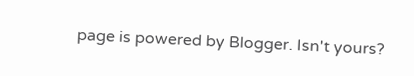page is powered by Blogger. Isn't yours?